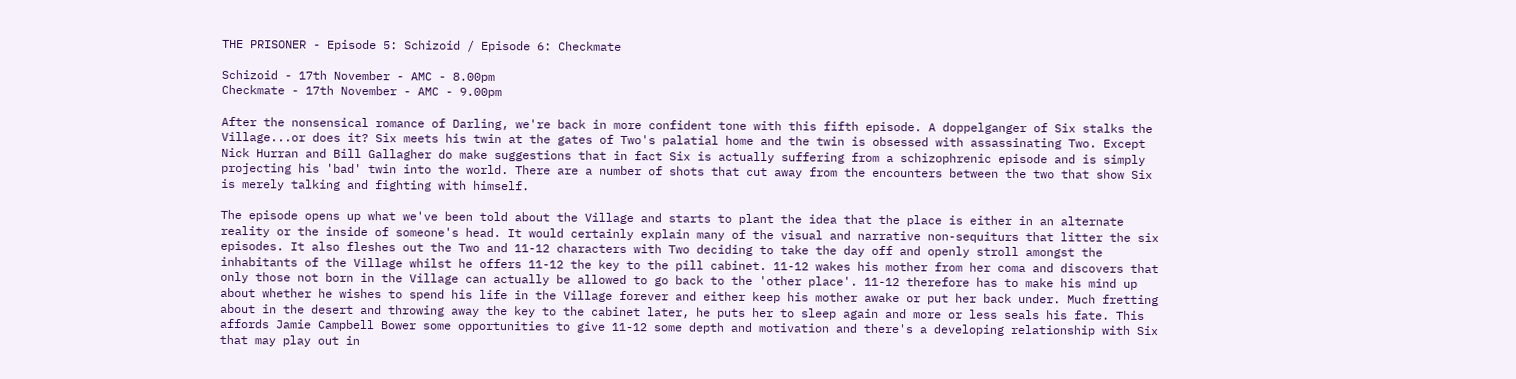THE PRISONER - Episode 5: Schizoid / Episode 6: Checkmate

Schizoid - 17th November - AMC - 8.00pm
Checkmate - 17th November - AMC - 9.00pm

After the nonsensical romance of Darling, we're back in more confident tone with this fifth episode. A doppelganger of Six stalks the Village...or does it? Six meets his twin at the gates of Two's palatial home and the twin is obsessed with assassinating Two. Except Nick Hurran and Bill Gallagher do make suggestions that in fact Six is actually suffering from a schizophrenic episode and is simply projecting his 'bad' twin into the world. There are a number of shots that cut away from the encounters between the two that show Six is merely talking and fighting with himself.

The episode opens up what we've been told about the Village and starts to plant the idea that the place is either in an alternate reality or the inside of someone's head. It would certainly explain many of the visual and narrative non-sequiturs that litter the six episodes. It also fleshes out the Two and 11-12 characters with Two deciding to take the day off and openly stroll amongst the inhabitants of the Village whilst he offers 11-12 the key to the pill cabinet. 11-12 wakes his mother from her coma and discovers that only those not born in the Village can actually be allowed to go back to the 'other place'. 11-12 therefore has to make his mind up about whether he wishes to spend his life in the Village forever and either keep his mother awake or put her back under. Much fretting about in the desert and throwing away the key to the cabinet later, he puts her to sleep again and more or less seals his fate. This affords Jamie Campbell Bower some opportunities to give 11-12 some depth and motivation and there's a developing relationship with Six that may play out in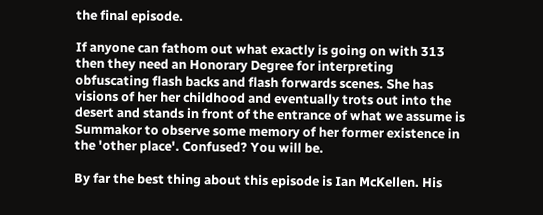the final episode.

If anyone can fathom out what exactly is going on with 313 then they need an Honorary Degree for interpreting obfuscating flash backs and flash forwards scenes. She has visions of her her childhood and eventually trots out into the desert and stands in front of the entrance of what we assume is Summakor to observe some memory of her former existence in the 'other place'. Confused? You will be.

By far the best thing about this episode is Ian McKellen. His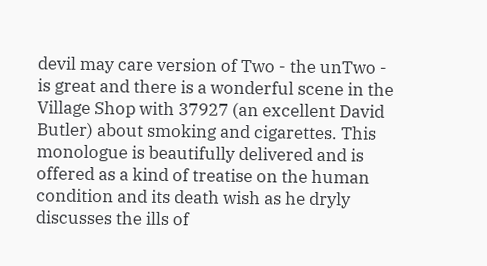devil may care version of Two - the unTwo - is great and there is a wonderful scene in the Village Shop with 37927 (an excellent David Butler) about smoking and cigarettes. This monologue is beautifully delivered and is offered as a kind of treatise on the human condition and its death wish as he dryly discusses the ills of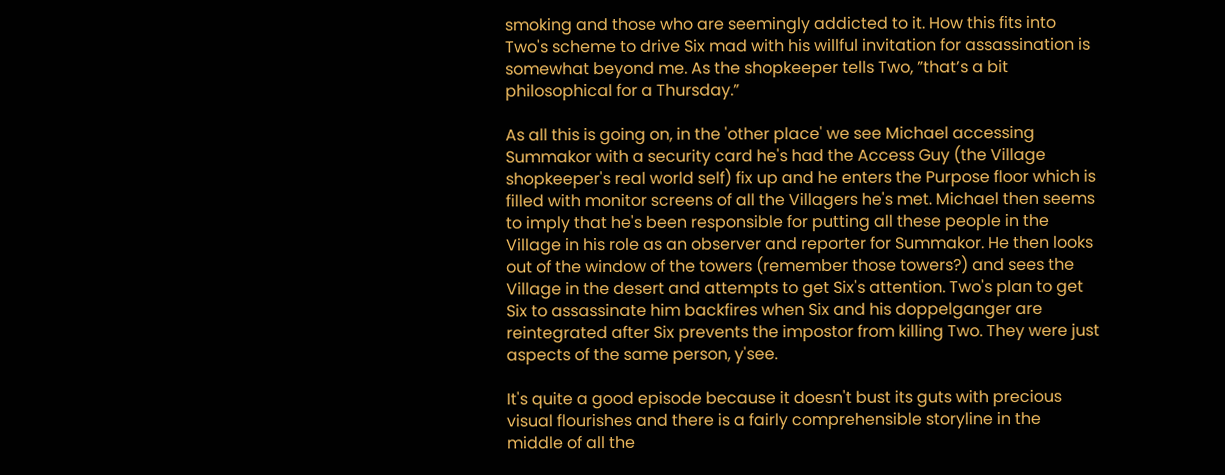smoking and those who are seemingly addicted to it. How this fits into Two's scheme to drive Six mad with his willful invitation for assassination is somewhat beyond me. As the shopkeeper tells Two, ”that’s a bit philosophical for a Thursday.”

As all this is going on, in the 'other place' we see Michael accessing Summakor with a security card he's had the Access Guy (the Village shopkeeper's real world self) fix up and he enters the Purpose floor which is filled with monitor screens of all the Villagers he's met. Michael then seems to imply that he's been responsible for putting all these people in the Village in his role as an observer and reporter for Summakor. He then looks out of the window of the towers (remember those towers?) and sees the Village in the desert and attempts to get Six's attention. Two's plan to get Six to assassinate him backfires when Six and his doppelganger are reintegrated after Six prevents the impostor from killing Two. They were just aspects of the same person, y'see.

It's quite a good episode because it doesn't bust its guts with precious visual flourishes and there is a fairly comprehensible storyline in the middle of all the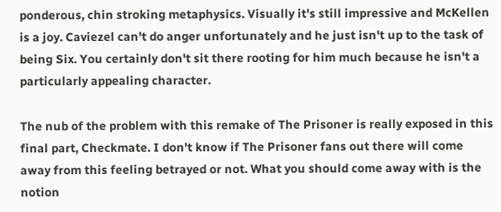ponderous, chin stroking metaphysics. Visually it's still impressive and McKellen is a joy. Caviezel can't do anger unfortunately and he just isn't up to the task of being Six. You certainly don't sit there rooting for him much because he isn't a particularly appealing character.

The nub of the problem with this remake of The Prisoner is really exposed in this final part, Checkmate. I don't know if The Prisoner fans out there will come away from this feeling betrayed or not. What you should come away with is the notion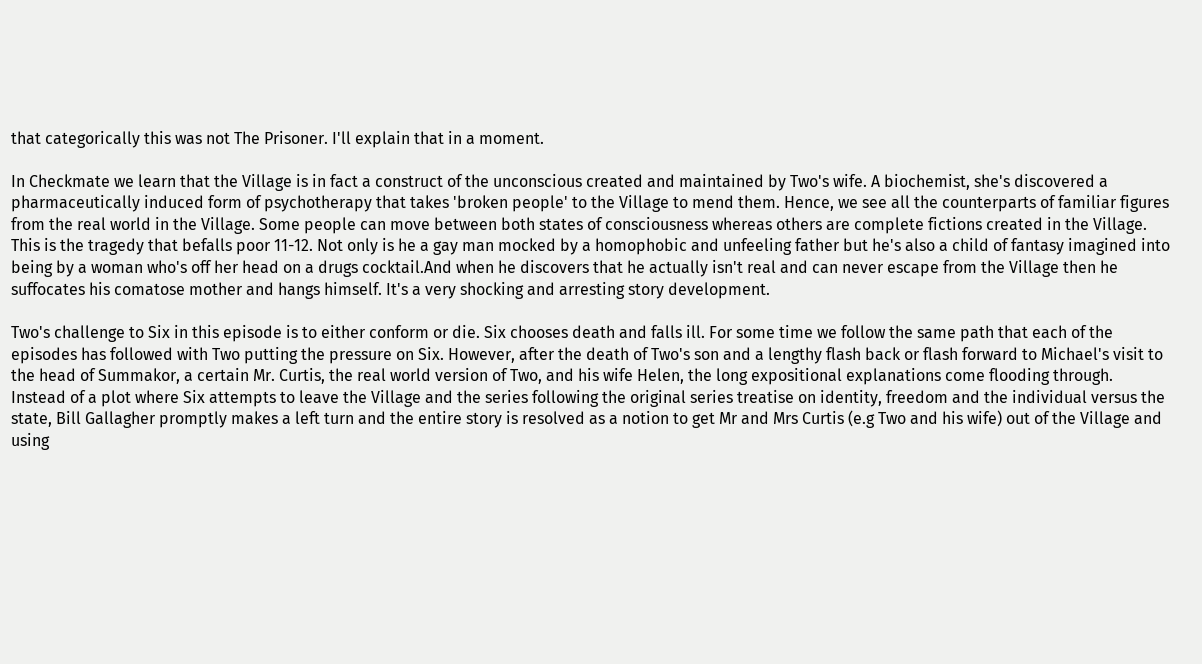that categorically this was not The Prisoner. I'll explain that in a moment.

In Checkmate we learn that the Village is in fact a construct of the unconscious created and maintained by Two's wife. A biochemist, she's discovered a pharmaceutically induced form of psychotherapy that takes 'broken people' to the Village to mend them. Hence, we see all the counterparts of familiar figures from the real world in the Village. Some people can move between both states of consciousness whereas others are complete fictions created in the Village. This is the tragedy that befalls poor 11-12. Not only is he a gay man mocked by a homophobic and unfeeling father but he's also a child of fantasy imagined into being by a woman who's off her head on a drugs cocktail.And when he discovers that he actually isn't real and can never escape from the Village then he suffocates his comatose mother and hangs himself. It's a very shocking and arresting story development.

Two's challenge to Six in this episode is to either conform or die. Six chooses death and falls ill. For some time we follow the same path that each of the episodes has followed with Two putting the pressure on Six. However, after the death of Two's son and a lengthy flash back or flash forward to Michael's visit to the head of Summakor, a certain Mr. Curtis, the real world version of Two, and his wife Helen, the long expositional explanations come flooding through. Instead of a plot where Six attempts to leave the Village and the series following the original series treatise on identity, freedom and the individual versus the state, Bill Gallagher promptly makes a left turn and the entire story is resolved as a notion to get Mr and Mrs Curtis (e.g Two and his wife) out of the Village and using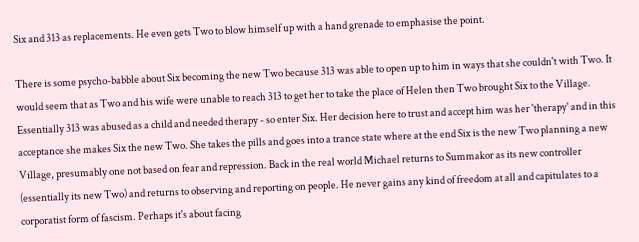Six and 313 as replacements. He even gets Two to blow himself up with a hand grenade to emphasise the point.

There is some psycho-babble about Six becoming the new Two because 313 was able to open up to him in ways that she couldn't with Two. It would seem that as Two and his wife were unable to reach 313 to get her to take the place of Helen then Two brought Six to the Village. Essentially 313 was abused as a child and needed therapy - so enter Six. Her decision here to trust and accept him was her 'therapy' and in this acceptance she makes Six the new Two. She takes the pills and goes into a trance state where at the end Six is the new Two planning a new Village, presumably one not based on fear and repression. Back in the real world Michael returns to Summakor as its new controller (essentially its new Two) and returns to observing and reporting on people. He never gains any kind of freedom at all and capitulates to a corporatist form of fascism. Perhaps it's about facing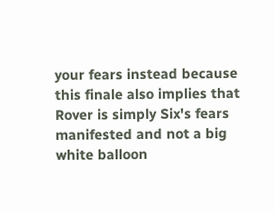your fears instead because this finale also implies that Rover is simply Six's fears manifested and not a big white balloon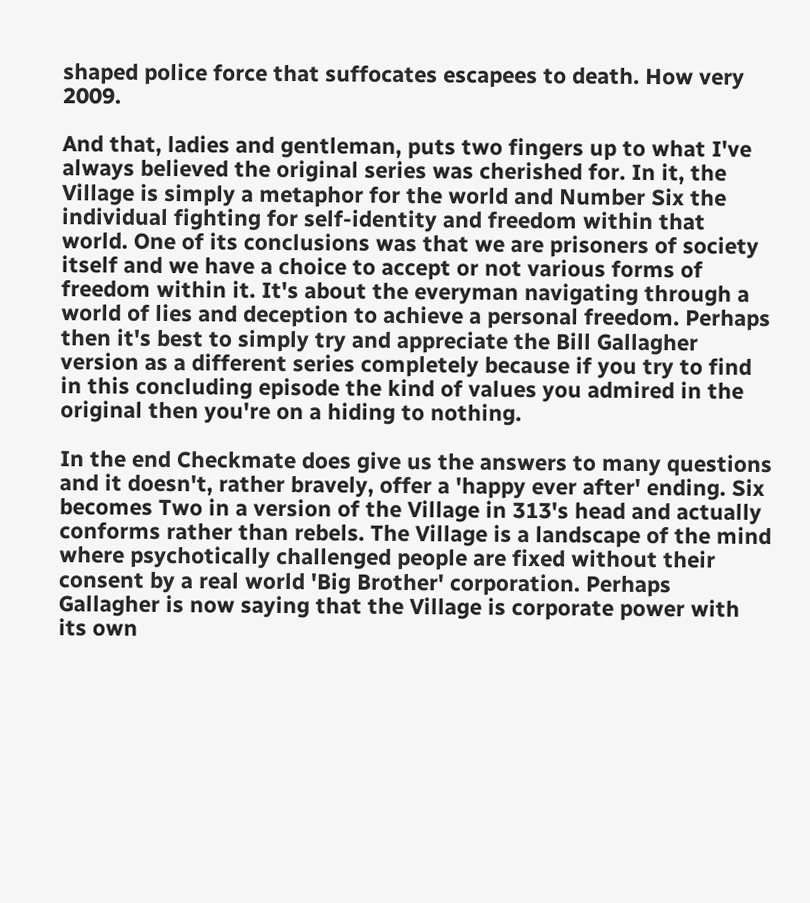shaped police force that suffocates escapees to death. How very 2009.

And that, ladies and gentleman, puts two fingers up to what I've always believed the original series was cherished for. In it, the Village is simply a metaphor for the world and Number Six the individual fighting for self-identity and freedom within that world. One of its conclusions was that we are prisoners of society itself and we have a choice to accept or not various forms of freedom within it. It's about the everyman navigating through a world of lies and deception to achieve a personal freedom. Perhaps then it's best to simply try and appreciate the Bill Gallagher version as a different series completely because if you try to find in this concluding episode the kind of values you admired in the original then you're on a hiding to nothing.

In the end Checkmate does give us the answers to many questions and it doesn't, rather bravely, offer a 'happy ever after' ending. Six becomes Two in a version of the Village in 313's head and actually conforms rather than rebels. The Village is a landscape of the mind where psychotically challenged people are fixed without their consent by a real world 'Big Brother' corporation. Perhaps Gallagher is now saying that the Village is corporate power with its own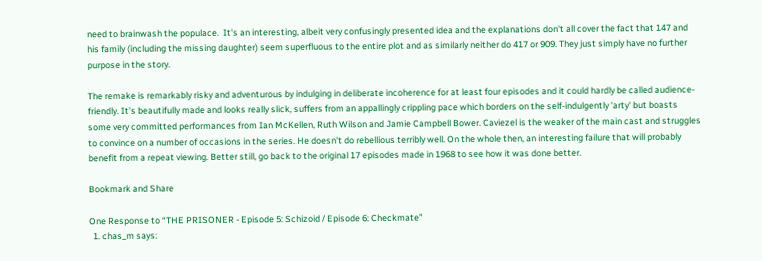need to brainwash the populace.  It's an interesting, albeit very confusingly presented idea and the explanations don't all cover the fact that 147 and his family (including the missing daughter) seem superfluous to the entire plot and as similarly neither do 417 or 909. They just simply have no further purpose in the story.

The remake is remarkably risky and adventurous by indulging in deliberate incoherence for at least four episodes and it could hardly be called audience-friendly. It's beautifully made and looks really slick, suffers from an appallingly crippling pace which borders on the self-indulgently 'arty' but boasts some very committed performances from Ian McKellen, Ruth Wilson and Jamie Campbell Bower. Caviezel is the weaker of the main cast and struggles to convince on a number of occasions in the series. He doesn't do rebellious terribly well. On the whole then, an interesting failure that will probably benefit from a repeat viewing. Better still, go back to the original 17 episodes made in 1968 to see how it was done better.

Bookmark and Share

One Response to “THE PRISONER - Episode 5: Schizoid / Episode 6: Checkmate”
  1. chas_m says: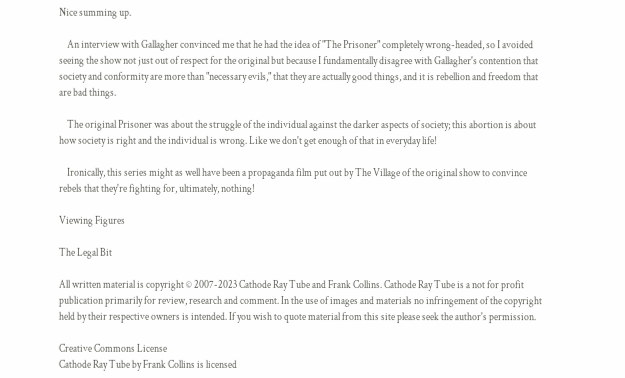Nice summing up.

    An interview with Gallagher convinced me that he had the idea of "The Prisoner" completely wrong-headed, so I avoided seeing the show not just out of respect for the original but because I fundamentally disagree with Gallagher's contention that society and conformity are more than "necessary evils," that they are actually good things, and it is rebellion and freedom that are bad things.

    The original Prisoner was about the struggle of the individual against the darker aspects of society; this abortion is about how society is right and the individual is wrong. Like we don't get enough of that in everyday life!

    Ironically, this series might as well have been a propaganda film put out by The Village of the original show to convince rebels that they're fighting for, ultimately, nothing!

Viewing Figures

The Legal Bit

All written material is copyright © 2007-2023 Cathode Ray Tube and Frank Collins. Cathode Ray Tube is a not for profit publication primarily for review, research and comment. In the use of images and materials no infringement of the copyright held by their respective owners is intended. If you wish to quote material from this site please seek the author's permission.

Creative Commons License
Cathode Ray Tube by Frank Collins is licensed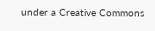under a Creative Commons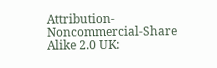Attribution-Noncommercial-Share Alike 2.0 UK: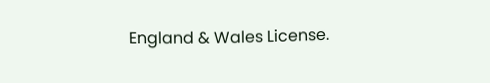England & Wales License.